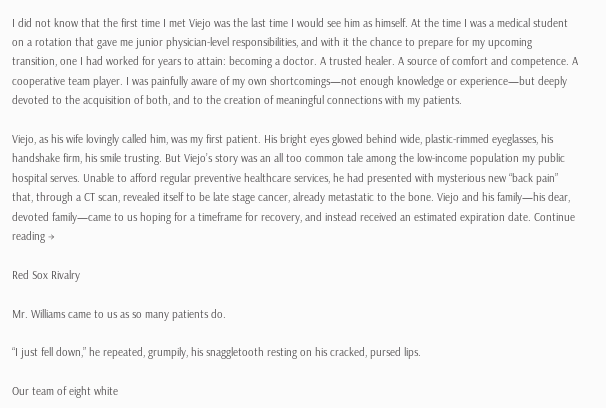I did not know that the first time I met Viejo was the last time I would see him as himself. At the time I was a medical student on a rotation that gave me junior physician-level responsibilities, and with it the chance to prepare for my upcoming transition, one I had worked for years to attain: becoming a doctor. A trusted healer. A source of comfort and competence. A cooperative team player. I was painfully aware of my own shortcomings—not enough knowledge or experience—but deeply devoted to the acquisition of both, and to the creation of meaningful connections with my patients.

Viejo, as his wife lovingly called him, was my first patient. His bright eyes glowed behind wide, plastic-rimmed eyeglasses, his handshake firm, his smile trusting. But Viejo’s story was an all too common tale among the low-income population my public hospital serves. Unable to afford regular preventive healthcare services, he had presented with mysterious new “back pain” that, through a CT scan, revealed itself to be late stage cancer, already metastatic to the bone. Viejo and his family—his dear, devoted family—came to us hoping for a timeframe for recovery, and instead received an estimated expiration date. Continue reading →

Red Sox Rivalry

Mr. Williams came to us as so many patients do.

“I just fell down,” he repeated, grumpily, his snaggletooth resting on his cracked, pursed lips.

Our team of eight white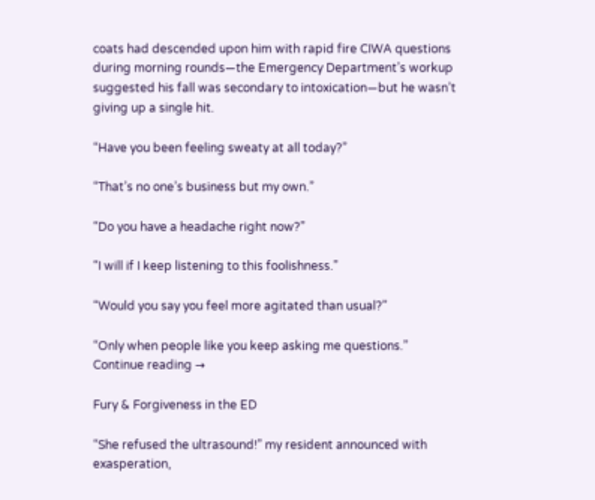coats had descended upon him with rapid fire CIWA questions during morning rounds—the Emergency Department’s workup suggested his fall was secondary to intoxication—but he wasn’t giving up a single hit.

“Have you been feeling sweaty at all today?”

“That’s no one’s business but my own.”

“Do you have a headache right now?”

“I will if I keep listening to this foolishness.”

“Would you say you feel more agitated than usual?”

“Only when people like you keep asking me questions.” Continue reading →

Fury & Forgiveness in the ED

“She refused the ultrasound!” my resident announced with exasperation,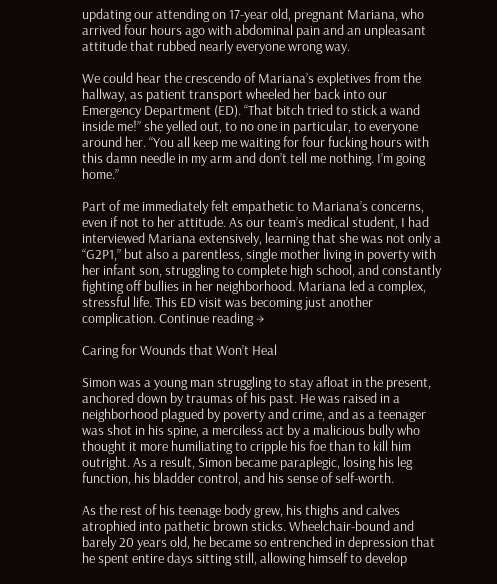updating our attending on 17-year old, pregnant Mariana, who arrived four hours ago with abdominal pain and an unpleasant attitude that rubbed nearly everyone wrong way.

We could hear the crescendo of Mariana’s expletives from the hallway, as patient transport wheeled her back into our Emergency Department (ED). “That bitch tried to stick a wand inside me!” she yelled out, to no one in particular, to everyone around her. “You all keep me waiting for four fucking hours with this damn needle in my arm and don’t tell me nothing. I’m going home.”

Part of me immediately felt empathetic to Mariana’s concerns, even if not to her attitude. As our team’s medical student, I had interviewed Mariana extensively, learning that she was not only a “G2P1,” but also a parentless, single mother living in poverty with her infant son, struggling to complete high school, and constantly fighting off bullies in her neighborhood. Mariana led a complex, stressful life. This ED visit was becoming just another complication. Continue reading →

Caring for Wounds that Won’t Heal

Simon was a young man struggling to stay afloat in the present, anchored down by traumas of his past. He was raised in a neighborhood plagued by poverty and crime, and as a teenager was shot in his spine, a merciless act by a malicious bully who thought it more humiliating to cripple his foe than to kill him outright. As a result, Simon became paraplegic, losing his leg function, his bladder control, and his sense of self-worth.

As the rest of his teenage body grew, his thighs and calves atrophied into pathetic brown sticks. Wheelchair-bound and barely 20 years old, he became so entrenched in depression that he spent entire days sitting still, allowing himself to develop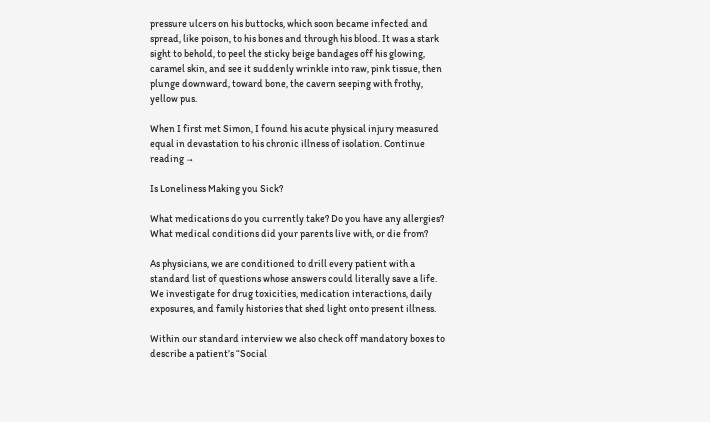pressure ulcers on his buttocks, which soon became infected and spread, like poison, to his bones and through his blood. It was a stark sight to behold, to peel the sticky beige bandages off his glowing, caramel skin, and see it suddenly wrinkle into raw, pink tissue, then plunge downward, toward bone, the cavern seeping with frothy, yellow pus.

When I first met Simon, I found his acute physical injury measured equal in devastation to his chronic illness of isolation. Continue reading →

Is Loneliness Making you Sick?

What medications do you currently take? Do you have any allergies? What medical conditions did your parents live with, or die from?

As physicians, we are conditioned to drill every patient with a standard list of questions whose answers could literally save a life. We investigate for drug toxicities, medication interactions, daily exposures, and family histories that shed light onto present illness.

Within our standard interview we also check off mandatory boxes to describe a patient’s “Social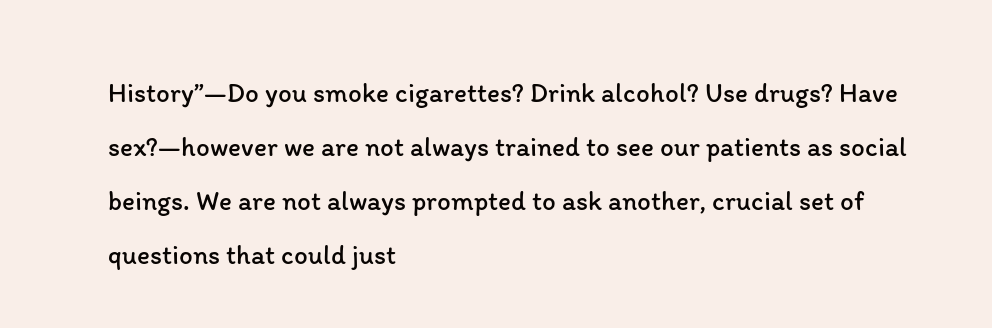History”—Do you smoke cigarettes? Drink alcohol? Use drugs? Have sex?—however we are not always trained to see our patients as social beings. We are not always prompted to ask another, crucial set of questions that could just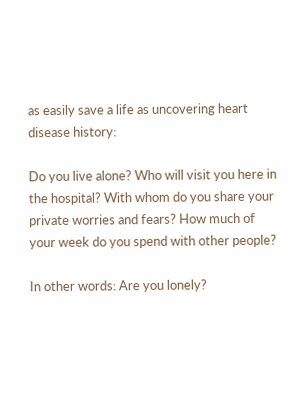as easily save a life as uncovering heart disease history:

Do you live alone? Who will visit you here in the hospital? With whom do you share your private worries and fears? How much of your week do you spend with other people?

In other words: Are you lonely?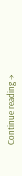Continue reading →